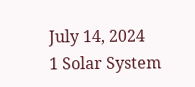July 14, 2024
1 Solar System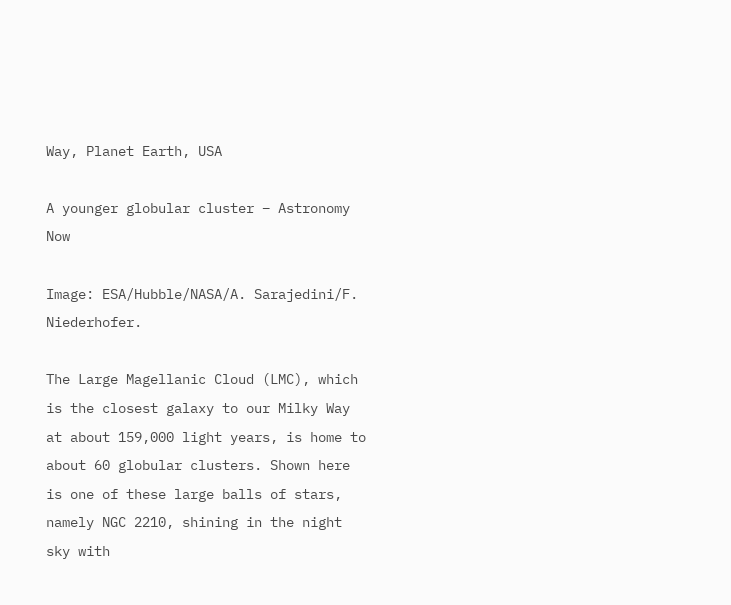Way, Planet Earth, USA

A younger globular cluster – Astronomy Now

Image: ESA/Hubble/NASA/A. Sarajedini/F. Niederhofer.

The Large Magellanic Cloud (LMC), which is the closest galaxy to our Milky Way at about 159,000 light years, is home to about 60 globular clusters. Shown here is one of these large balls of stars, namely NGC 2210, shining in the night sky with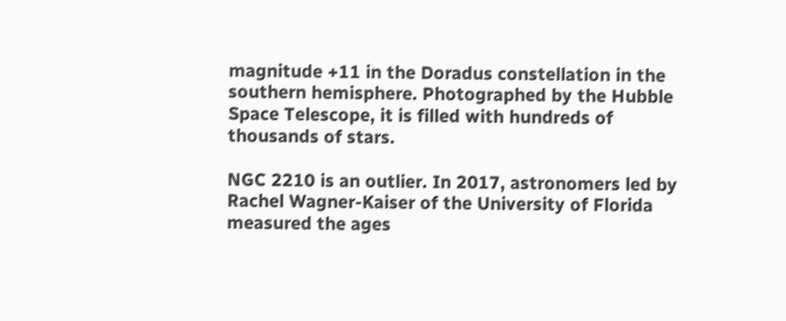magnitude +11 in the Doradus constellation in the southern hemisphere. Photographed by the Hubble Space Telescope, it is filled with hundreds of thousands of stars.

NGC 2210 is an outlier. In 2017, astronomers led by Rachel Wagner-Kaiser of the University of Florida measured the ages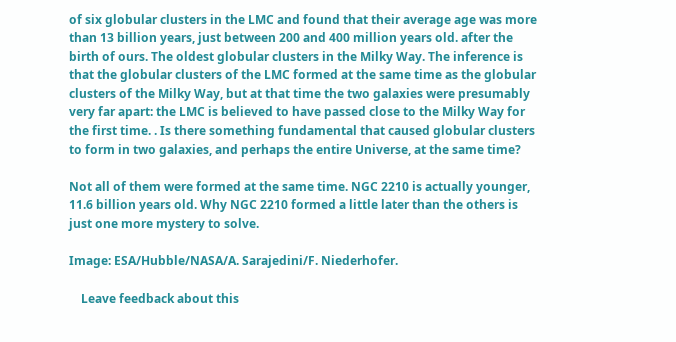of six globular clusters in the LMC and found that their average age was more than 13 billion years, just between 200 and 400 million years old. after the birth of ours. The oldest globular clusters in the Milky Way. The inference is that the globular clusters of the LMC formed at the same time as the globular clusters of the Milky Way, but at that time the two galaxies were presumably very far apart: the LMC is believed to have passed close to the Milky Way for the first time. . Is there something fundamental that caused globular clusters to form in two galaxies, and perhaps the entire Universe, at the same time?

Not all of them were formed at the same time. NGC 2210 is actually younger, 11.6 billion years old. Why NGC 2210 formed a little later than the others is just one more mystery to solve.

Image: ESA/Hubble/NASA/A. Sarajedini/F. Niederhofer.

    Leave feedback about this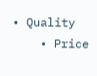• Quality
    • Price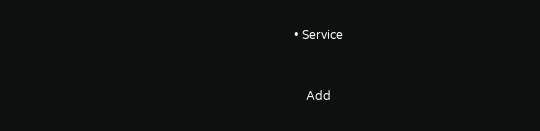• Service


    Add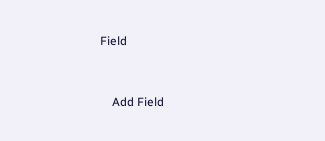Field


    Add Field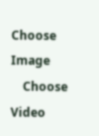Choose Image
    Choose Video